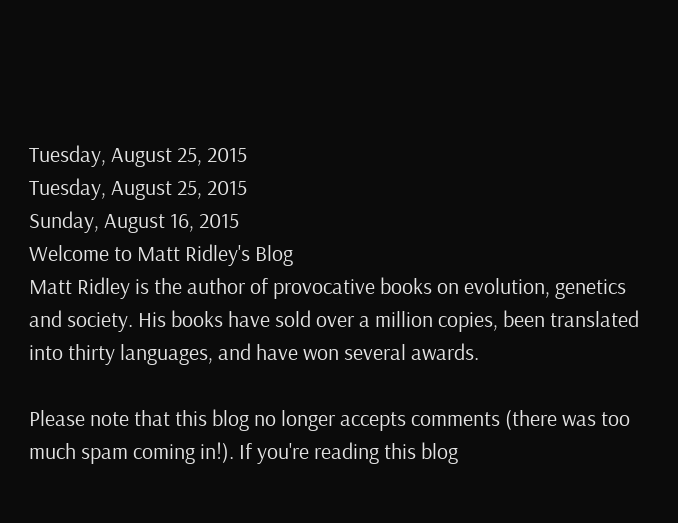Tuesday, August 25, 2015
Tuesday, August 25, 2015
Sunday, August 16, 2015
Welcome to Matt Ridley's Blog
Matt Ridley is the author of provocative books on evolution, genetics and society. His books have sold over a million copies, been translated into thirty languages, and have won several awards.

Please note that this blog no longer accepts comments (there was too much spam coming in!). If you're reading this blog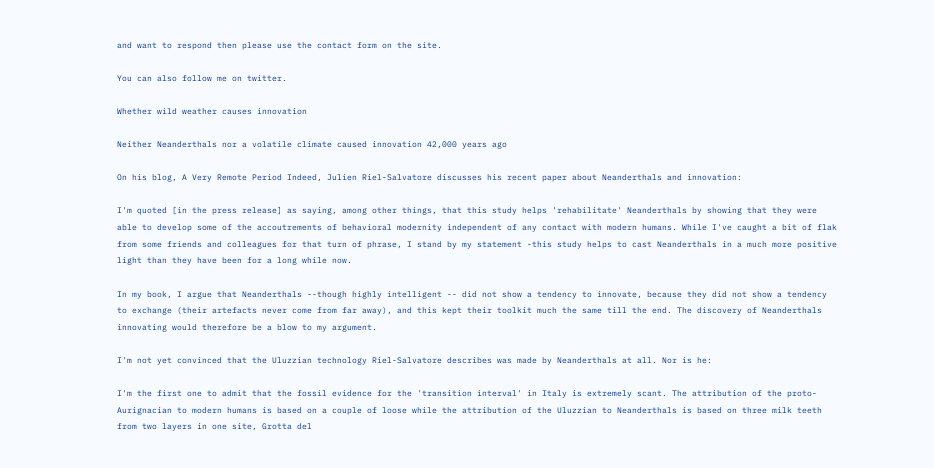and want to respond then please use the contact form on the site.

You can also follow me on twitter.

Whether wild weather causes innovation

Neither Neanderthals nor a volatile climate caused innovation 42,000 years ago

On his blog, A Very Remote Period Indeed, Julien Riel-Salvatore discusses his recent paper about Neanderthals and innovation:

I'm quoted [in the press release] as saying, among other things, that this study helps 'rehabilitate' Neanderthals by showing that they were able to develop some of the accoutrements of behavioral modernity independent of any contact with modern humans. While I've caught a bit of flak from some friends and colleagues for that turn of phrase, I stand by my statement -this study helps to cast Neanderthals in a much more positive light than they have been for a long while now.

In my book, I argue that Neanderthals --though highly intelligent -- did not show a tendency to innovate, because they did not show a tendency to exchange (their artefacts never come from far away), and this kept their toolkit much the same till the end. The discovery of Neanderthals innovating would therefore be a blow to my argument.

I'm not yet convinced that the Uluzzian technology Riel-Salvatore describes was made by Neanderthals at all. Nor is he:

I'm the first one to admit that the fossil evidence for the 'transition interval' in Italy is extremely scant. The attribution of the proto-Aurignacian to modern humans is based on a couple of loose while the attribution of the Uluzzian to Neanderthals is based on three milk teeth from two layers in one site, Grotta del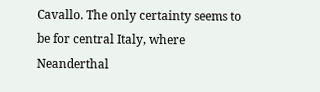Cavallo. The only certainty seems to be for central Italy, where Neanderthal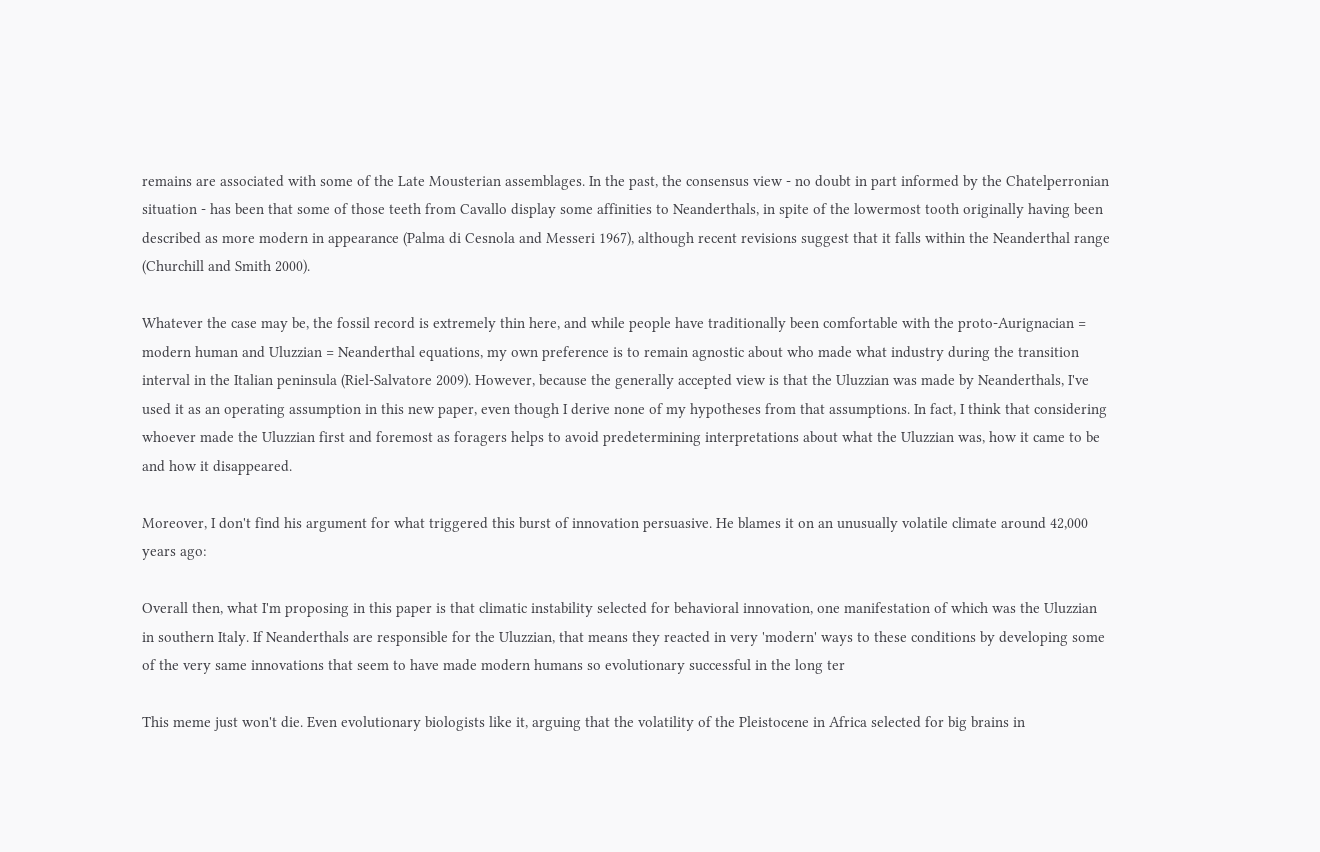remains are associated with some of the Late Mousterian assemblages. In the past, the consensus view - no doubt in part informed by the Chatelperronian situation - has been that some of those teeth from Cavallo display some affinities to Neanderthals, in spite of the lowermost tooth originally having been described as more modern in appearance (Palma di Cesnola and Messeri 1967), although recent revisions suggest that it falls within the Neanderthal range (Churchill and Smith 2000).

Whatever the case may be, the fossil record is extremely thin here, and while people have traditionally been comfortable with the proto-Aurignacian = modern human and Uluzzian = Neanderthal equations, my own preference is to remain agnostic about who made what industry during the transition interval in the Italian peninsula (Riel-Salvatore 2009). However, because the generally accepted view is that the Uluzzian was made by Neanderthals, I've used it as an operating assumption in this new paper, even though I derive none of my hypotheses from that assumptions. In fact, I think that considering whoever made the Uluzzian first and foremost as foragers helps to avoid predetermining interpretations about what the Uluzzian was, how it came to be and how it disappeared.

Moreover, I don't find his argument for what triggered this burst of innovation persuasive. He blames it on an unusually volatile climate around 42,000 years ago:

Overall then, what I'm proposing in this paper is that climatic instability selected for behavioral innovation, one manifestation of which was the Uluzzian in southern Italy. If Neanderthals are responsible for the Uluzzian, that means they reacted in very 'modern' ways to these conditions by developing some of the very same innovations that seem to have made modern humans so evolutionary successful in the long ter

This meme just won't die. Even evolutionary biologists like it, arguing that the volatility of the Pleistocene in Africa selected for big brains in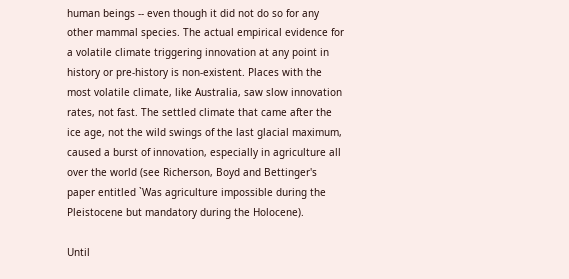human beings -- even though it did not do so for any other mammal species. The actual empirical evidence for a volatile climate triggering innovation at any point in history or pre-history is non-existent. Places with the most volatile climate, like Australia, saw slow innovation rates, not fast. The settled climate that came after the ice age, not the wild swings of the last glacial maximum, caused a burst of innovation, especially in agriculture all over the world (see Richerson, Boyd and Bettinger's paper entitled `Was agriculture impossible during the Pleistocene but mandatory during the Holocene).

Until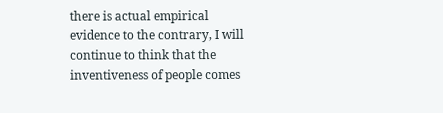there is actual empirical evidence to the contrary, I will continue to think that the inventiveness of people comes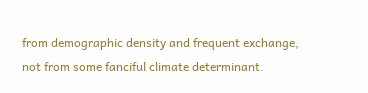from demographic density and frequent exchange, not from some fanciful climate determinant.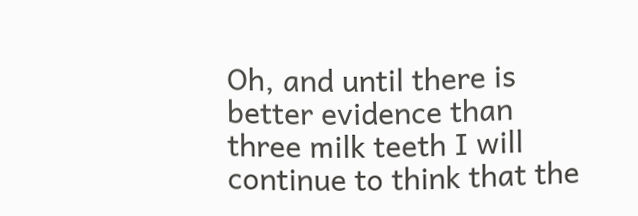Oh, and until there is better evidence than three milk teeth I will continue to think that the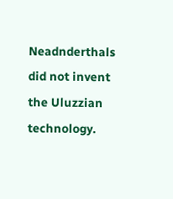Neadnderthals did not invent the Uluzzian technology.